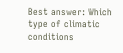Best answer: Which type of climatic conditions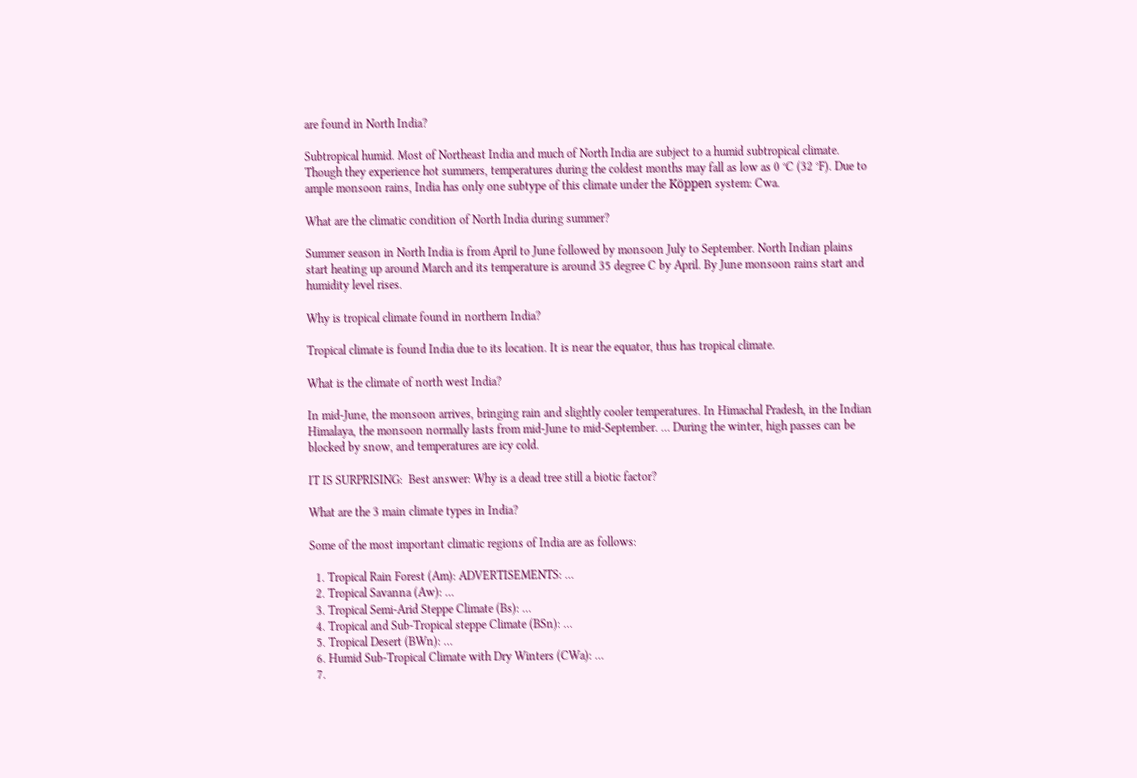are found in North India?

Subtropical humid. Most of Northeast India and much of North India are subject to a humid subtropical climate. Though they experience hot summers, temperatures during the coldest months may fall as low as 0 °C (32 °F). Due to ample monsoon rains, India has only one subtype of this climate under the Köppen system: Cwa.

What are the climatic condition of North India during summer?

Summer season in North India is from April to June followed by monsoon July to September. North Indian plains start heating up around March and its temperature is around 35 degree C by April. By June monsoon rains start and humidity level rises.

Why is tropical climate found in northern India?

Tropical climate is found India due to its location. It is near the equator, thus has tropical climate.

What is the climate of north west India?

In mid-June, the monsoon arrives, bringing rain and slightly cooler temperatures. In Himachal Pradesh, in the Indian Himalaya, the monsoon normally lasts from mid-June to mid-September. … During the winter, high passes can be blocked by snow, and temperatures are icy cold.

IT IS SURPRISING:  Best answer: Why is a dead tree still a biotic factor?

What are the 3 main climate types in India?

Some of the most important climatic regions of India are as follows:

  1. Tropical Rain Forest (Am): ADVERTISEMENTS: …
  2. Tropical Savanna (Aw): …
  3. Tropical Semi-Arid Steppe Climate (Bs): …
  4. Tropical and Sub-Tropical steppe Climate (BSn): …
  5. Tropical Desert (BWn): …
  6. Humid Sub-Tropical Climate with Dry Winters (CWa): …
  7.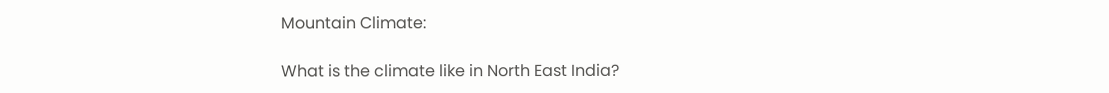Mountain Climate:

What is the climate like in North East India?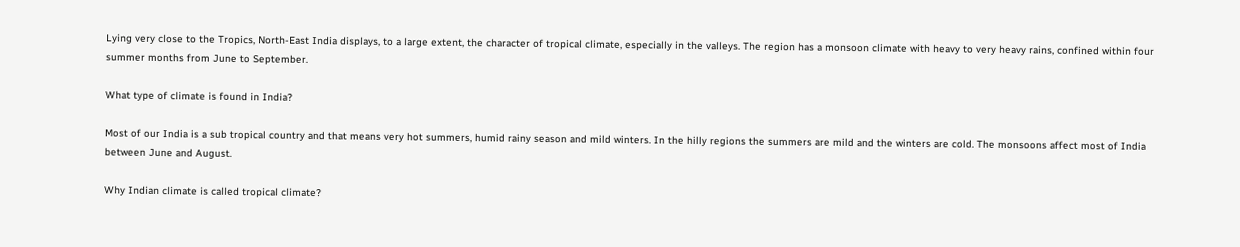Lying very close to the Tropics, North-East India displays, to a large extent, the character of tropical climate, especially in the valleys. The region has a monsoon climate with heavy to very heavy rains, confined within four summer months from June to September.

What type of climate is found in India?

Most of our India is a sub tropical country and that means very hot summers, humid rainy season and mild winters. In the hilly regions the summers are mild and the winters are cold. The monsoons affect most of India between June and August.

Why Indian climate is called tropical climate?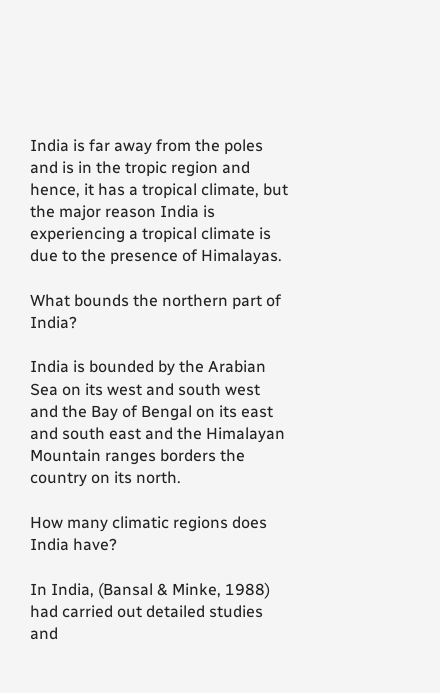India is far away from the poles and is in the tropic region and hence, it has a tropical climate, but the major reason India is experiencing a tropical climate is due to the presence of Himalayas.

What bounds the northern part of India?

India is bounded by the Arabian Sea on its west and south west and the Bay of Bengal on its east and south east and the Himalayan Mountain ranges borders the country on its north.

How many climatic regions does India have?

In India, (Bansal & Minke, 1988) had carried out detailed studies and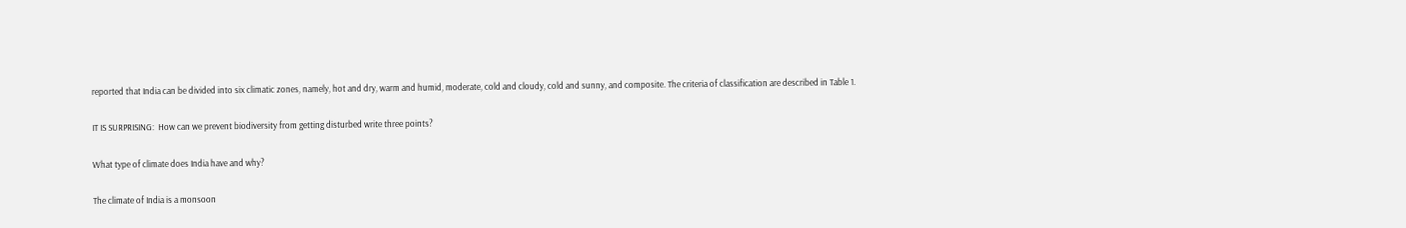reported that India can be divided into six climatic zones, namely, hot and dry, warm and humid, moderate, cold and cloudy, cold and sunny, and composite. The criteria of classification are described in Table 1.

IT IS SURPRISING:  How can we prevent biodiversity from getting disturbed write three points?

What type of climate does India have and why?

The climate of India is a monsoon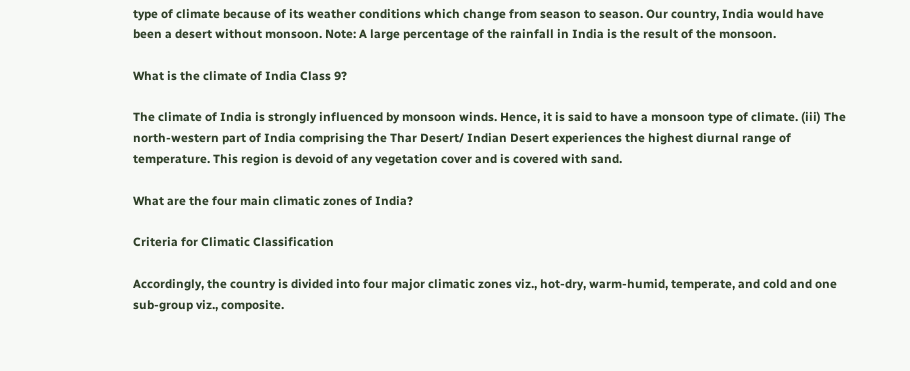type of climate because of its weather conditions which change from season to season. Our country, India would have been a desert without monsoon. Note: A large percentage of the rainfall in India is the result of the monsoon.

What is the climate of India Class 9?

The climate of India is strongly influenced by monsoon winds. Hence, it is said to have a monsoon type of climate. (iii) The north-western part of India comprising the Thar Desert/ Indian Desert experiences the highest diurnal range of temperature. This region is devoid of any vegetation cover and is covered with sand.

What are the four main climatic zones of India?

Criteria for Climatic Classification

Accordingly, the country is divided into four major climatic zones viz., hot-dry, warm-humid, temperate, and cold and one sub-group viz., composite.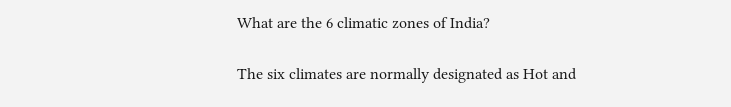What are the 6 climatic zones of India?

The six climates are normally designated as Hot and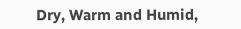Dry, Warm and Humid,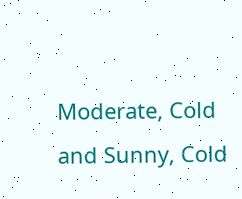Moderate, Cold and Sunny, Cold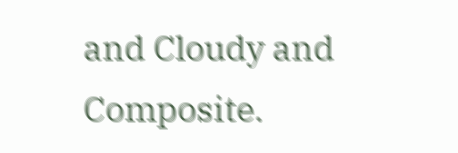and Cloudy and Composite.